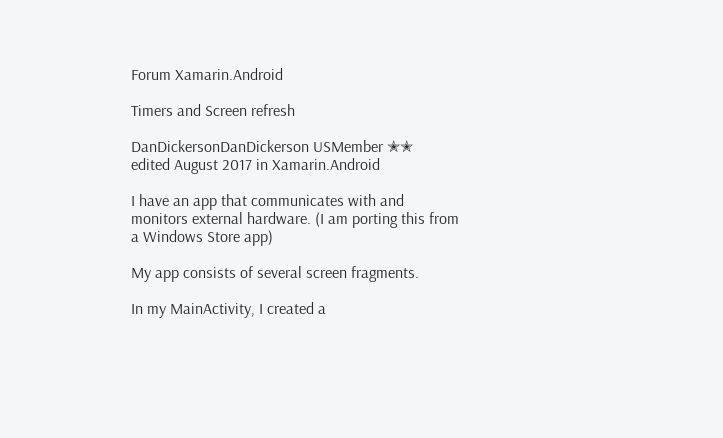Forum Xamarin.Android

Timers and Screen refresh

DanDickersonDanDickerson USMember ✭✭
edited August 2017 in Xamarin.Android

I have an app that communicates with and monitors external hardware. (I am porting this from a Windows Store app)

My app consists of several screen fragments.

In my MainActivity, I created a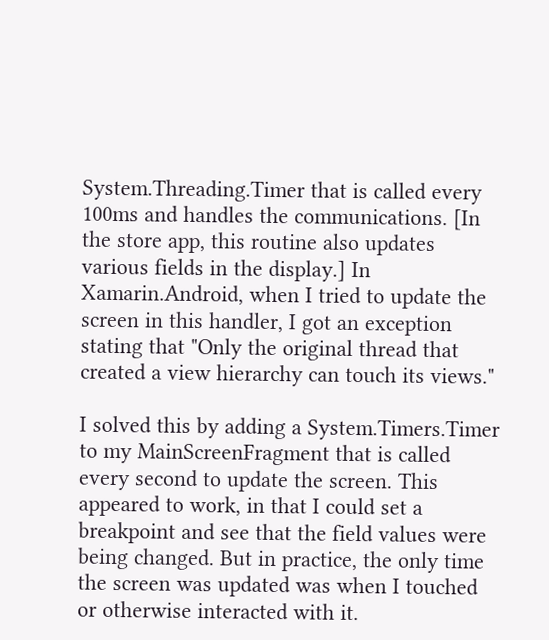System.Threading.Timer that is called every 100ms and handles the communications. [In the store app, this routine also updates various fields in the display.] In Xamarin.Android, when I tried to update the screen in this handler, I got an exception stating that "Only the original thread that created a view hierarchy can touch its views."

I solved this by adding a System.Timers.Timer to my MainScreenFragment that is called every second to update the screen. This appeared to work, in that I could set a breakpoint and see that the field values were being changed. But in practice, the only time the screen was updated was when I touched or otherwise interacted with it.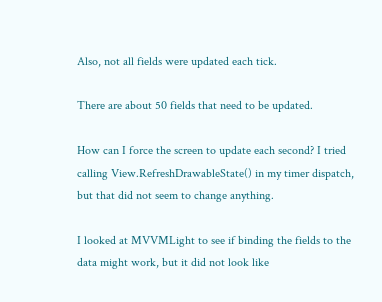Also, not all fields were updated each tick.

There are about 50 fields that need to be updated.

How can I force the screen to update each second? I tried calling View.RefreshDrawableState() in my timer dispatch, but that did not seem to change anything.

I looked at MVVMLight to see if binding the fields to the data might work, but it did not look like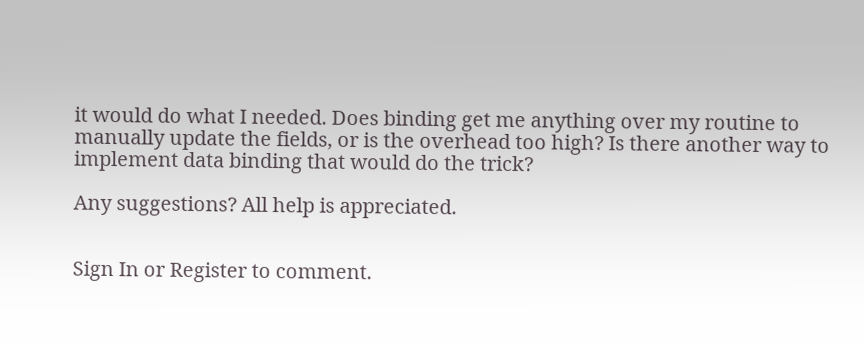it would do what I needed. Does binding get me anything over my routine to manually update the fields, or is the overhead too high? Is there another way to implement data binding that would do the trick?

Any suggestions? All help is appreciated.


Sign In or Register to comment.